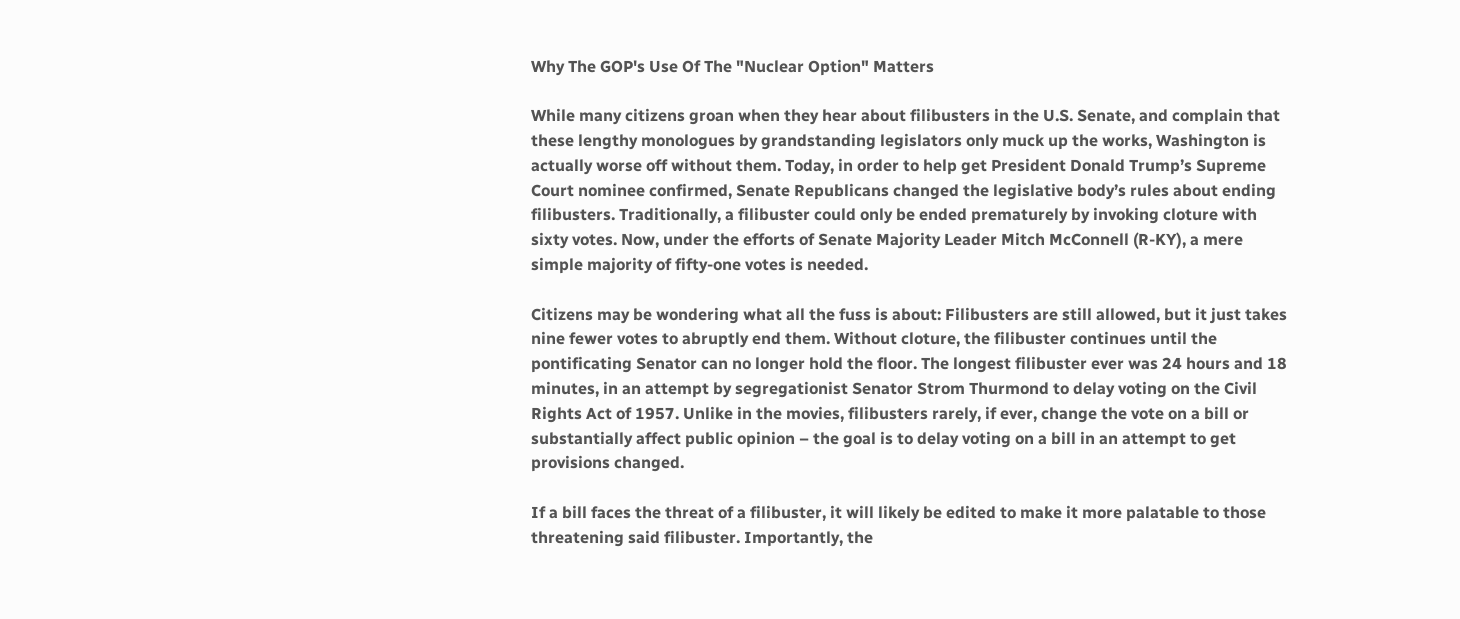Why The GOP's Use Of The "Nuclear Option" Matters

While many citizens groan when they hear about filibusters in the U.S. Senate, and complain that these lengthy monologues by grandstanding legislators only muck up the works, Washington is actually worse off without them. Today, in order to help get President Donald Trump’s Supreme Court nominee confirmed, Senate Republicans changed the legislative body’s rules about ending filibusters. Traditionally, a filibuster could only be ended prematurely by invoking cloture with sixty votes. Now, under the efforts of Senate Majority Leader Mitch McConnell (R-KY), a mere simple majority of fifty-one votes is needed.

Citizens may be wondering what all the fuss is about: Filibusters are still allowed, but it just takes nine fewer votes to abruptly end them. Without cloture, the filibuster continues until the pontificating Senator can no longer hold the floor. The longest filibuster ever was 24 hours and 18 minutes, in an attempt by segregationist Senator Strom Thurmond to delay voting on the Civil Rights Act of 1957. Unlike in the movies, filibusters rarely, if ever, change the vote on a bill or substantially affect public opinion – the goal is to delay voting on a bill in an attempt to get provisions changed.

If a bill faces the threat of a filibuster, it will likely be edited to make it more palatable to those threatening said filibuster. Importantly, the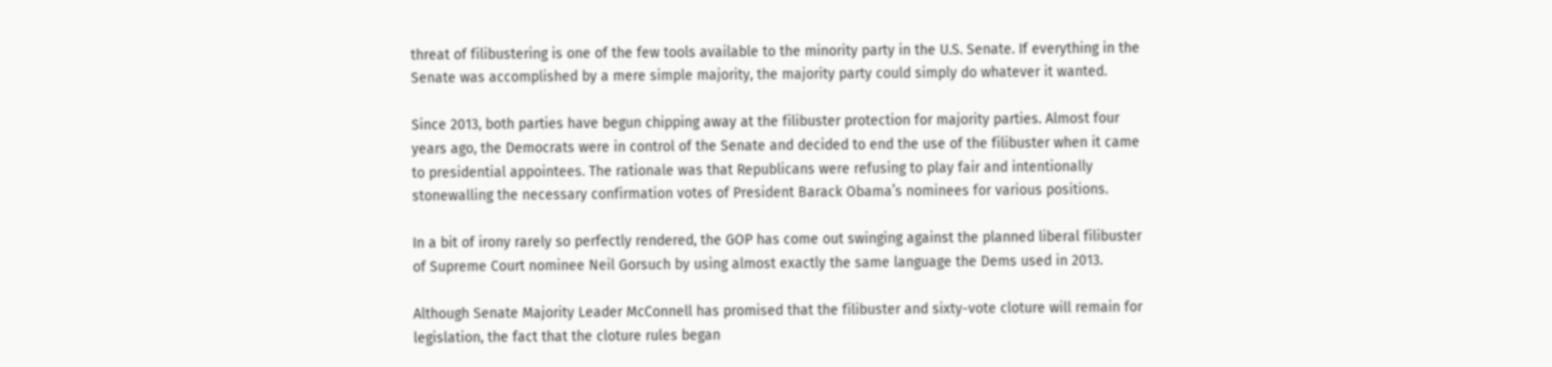threat of filibustering is one of the few tools available to the minority party in the U.S. Senate. If everything in the Senate was accomplished by a mere simple majority, the majority party could simply do whatever it wanted.

Since 2013, both parties have begun chipping away at the filibuster protection for majority parties. Almost four years ago, the Democrats were in control of the Senate and decided to end the use of the filibuster when it came to presidential appointees. The rationale was that Republicans were refusing to play fair and intentionally stonewalling the necessary confirmation votes of President Barack Obama’s nominees for various positions.

In a bit of irony rarely so perfectly rendered, the GOP has come out swinging against the planned liberal filibuster of Supreme Court nominee Neil Gorsuch by using almost exactly the same language the Dems used in 2013.

Although Senate Majority Leader McConnell has promised that the filibuster and sixty-vote cloture will remain for legislation, the fact that the cloture rules began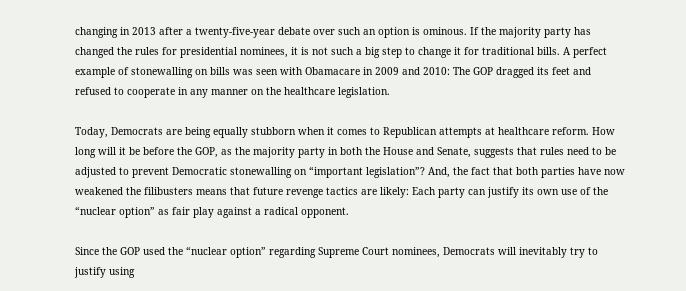changing in 2013 after a twenty-five-year debate over such an option is ominous. If the majority party has changed the rules for presidential nominees, it is not such a big step to change it for traditional bills. A perfect example of stonewalling on bills was seen with Obamacare in 2009 and 2010: The GOP dragged its feet and refused to cooperate in any manner on the healthcare legislation.

Today, Democrats are being equally stubborn when it comes to Republican attempts at healthcare reform. How long will it be before the GOP, as the majority party in both the House and Senate, suggests that rules need to be adjusted to prevent Democratic stonewalling on “important legislation”? And, the fact that both parties have now weakened the filibusters means that future revenge tactics are likely: Each party can justify its own use of the “nuclear option” as fair play against a radical opponent.

Since the GOP used the “nuclear option” regarding Supreme Court nominees, Democrats will inevitably try to justify using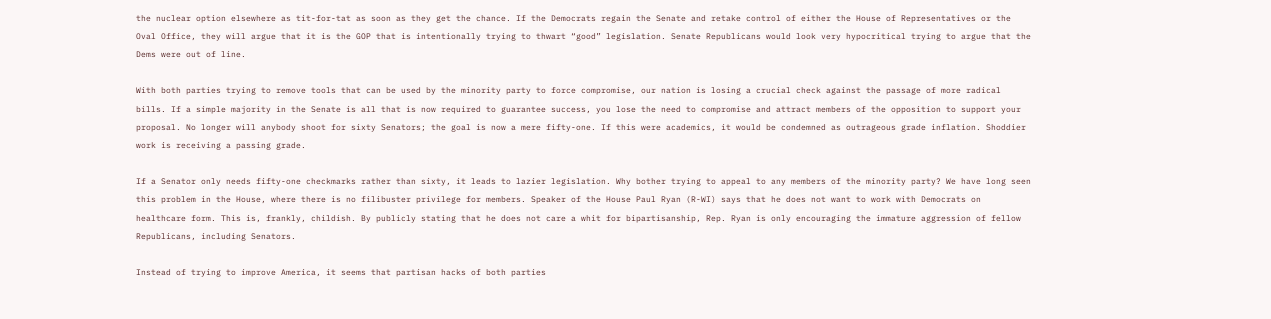the nuclear option elsewhere as tit-for-tat as soon as they get the chance. If the Democrats regain the Senate and retake control of either the House of Representatives or the Oval Office, they will argue that it is the GOP that is intentionally trying to thwart “good” legislation. Senate Republicans would look very hypocritical trying to argue that the Dems were out of line.

With both parties trying to remove tools that can be used by the minority party to force compromise, our nation is losing a crucial check against the passage of more radical bills. If a simple majority in the Senate is all that is now required to guarantee success, you lose the need to compromise and attract members of the opposition to support your proposal. No longer will anybody shoot for sixty Senators; the goal is now a mere fifty-one. If this were academics, it would be condemned as outrageous grade inflation. Shoddier work is receiving a passing grade.

If a Senator only needs fifty-one checkmarks rather than sixty, it leads to lazier legislation. Why bother trying to appeal to any members of the minority party? We have long seen this problem in the House, where there is no filibuster privilege for members. Speaker of the House Paul Ryan (R-WI) says that he does not want to work with Democrats on healthcare form. This is, frankly, childish. By publicly stating that he does not care a whit for bipartisanship, Rep. Ryan is only encouraging the immature aggression of fellow Republicans, including Senators.

Instead of trying to improve America, it seems that partisan hacks of both parties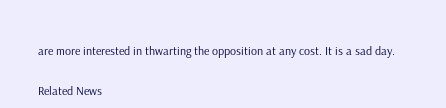are more interested in thwarting the opposition at any cost. It is a sad day.

Related News